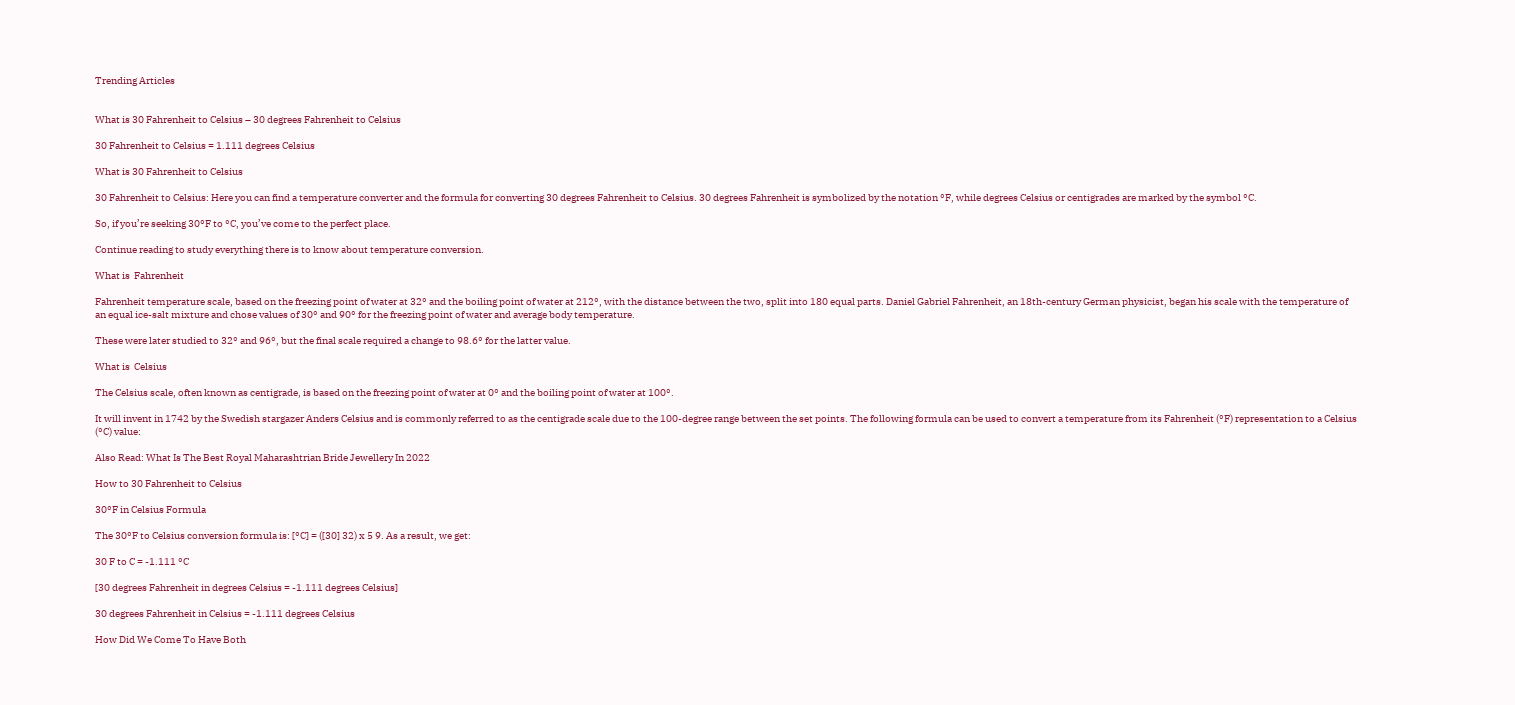Trending Articles


What is 30 Fahrenheit to Celsius – 30 degrees Fahrenheit to Celsius

30 Fahrenheit to Celsius = 1.111 degrees Celsius

What is 30 Fahrenheit to Celsius

30 Fahrenheit to Celsius: Here you can find a temperature converter and the formula for converting 30 degrees Fahrenheit to Celsius. 30 degrees Fahrenheit is symbolized by the notation °F, while degrees Celsius or centigrades are marked by the symbol °C.

So, if you’re seeking 30°F to °C, you’ve come to the perfect place.

Continue reading to study everything there is to know about temperature conversion.

What is  Fahrenheit

Fahrenheit temperature scale, based on the freezing point of water at 32° and the boiling point of water at 212°, with the distance between the two, split into 180 equal parts. Daniel Gabriel Fahrenheit, an 18th-century German physicist, began his scale with the temperature of an equal ice-salt mixture and chose values of 30° and 90° for the freezing point of water and average body temperature.

These were later studied to 32° and 96°, but the final scale required a change to 98.6° for the latter value.

What is  Celsius

The Celsius scale, often known as centigrade, is based on the freezing point of water at 0° and the boiling point of water at 100°.

It will invent in 1742 by the Swedish stargazer Anders Celsius and is commonly referred to as the centigrade scale due to the 100-degree range between the set points. The following formula can be used to convert a temperature from its Fahrenheit (°F) representation to a Celsius (°C) value:

Also Read: What Is The Best Royal Maharashtrian Bride Jewellery In 2022

How to 30 Fahrenheit to Celsius

30°F in Celsius Formula

The 30°F to Celsius conversion formula is: [°C] = ([30] 32) x 5 9. As a result, we get:

30 F to C = -1.111 °C

[30 degrees Fahrenheit in degrees Celsius = -1.111 degrees Celsius]

30 degrees Fahrenheit in Celsius = -1.111 degrees Celsius

How Did We Come To Have Both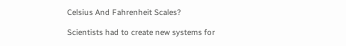Celsius And Fahrenheit Scales?

Scientists had to create new systems for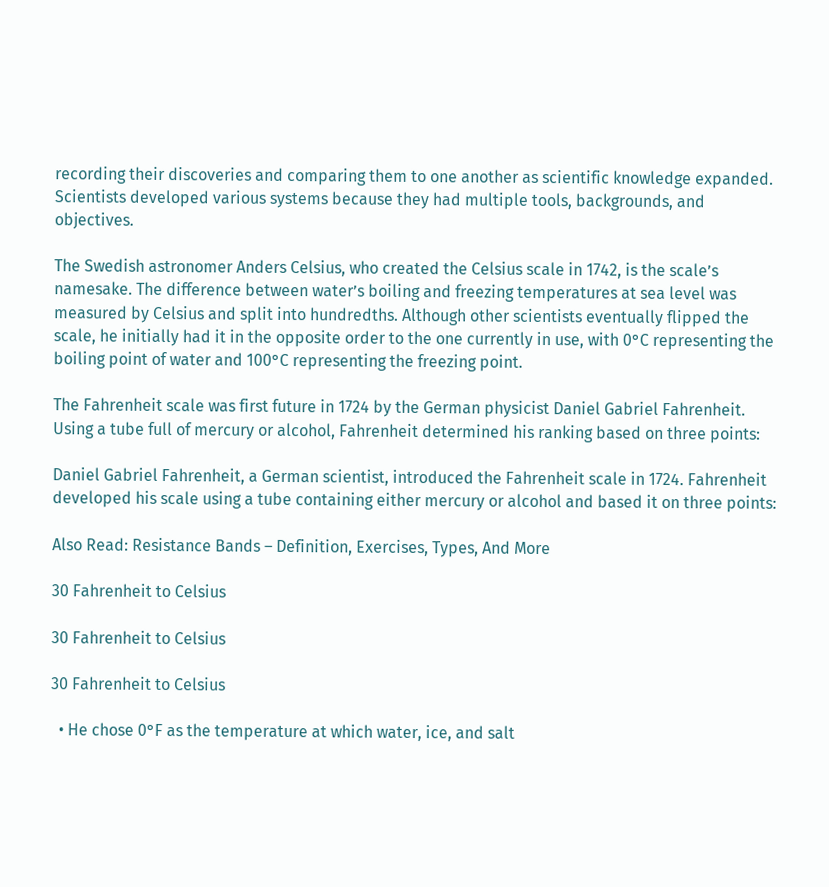recording their discoveries and comparing them to one another as scientific knowledge expanded. Scientists developed various systems because they had multiple tools, backgrounds, and objectives.

The Swedish astronomer Anders Celsius, who created the Celsius scale in 1742, is the scale’s namesake. The difference between water’s boiling and freezing temperatures at sea level was measured by Celsius and split into hundredths. Although other scientists eventually flipped the scale, he initially had it in the opposite order to the one currently in use, with 0°C representing the boiling point of water and 100°C representing the freezing point.

The Fahrenheit scale was first future in 1724 by the German physicist Daniel Gabriel Fahrenheit. Using a tube full of mercury or alcohol, Fahrenheit determined his ranking based on three points:

Daniel Gabriel Fahrenheit, a German scientist, introduced the Fahrenheit scale in 1724. Fahrenheit developed his scale using a tube containing either mercury or alcohol and based it on three points:

Also Read: Resistance Bands – Definition, Exercises, Types, And More

30 Fahrenheit to Celsius

30 Fahrenheit to Celsius

30 Fahrenheit to Celsius

  • He chose 0°F as the temperature at which water, ice, and salt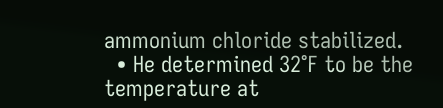ammonium chloride stabilized.
  • He determined 32°F to be the temperature at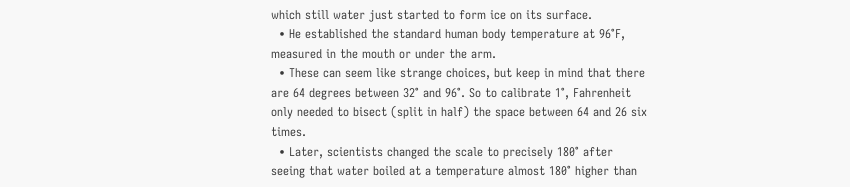which still water just started to form ice on its surface.
  • He established the standard human body temperature at 96°F, measured in the mouth or under the arm.
  • These can seem like strange choices, but keep in mind that there are 64 degrees between 32° and 96°. So to calibrate 1°, Fahrenheit only needed to bisect (split in half) the space between 64 and 26 six times.
  • Later, scientists changed the scale to precisely 180° after seeing that water boiled at a temperature almost 180° higher than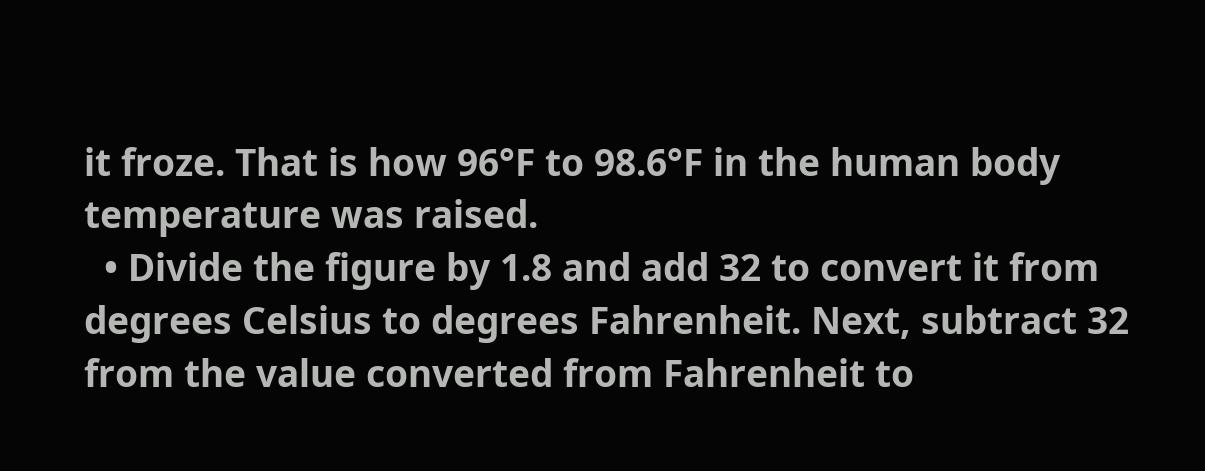it froze. That is how 96°F to 98.6°F in the human body temperature was raised.
  • Divide the figure by 1.8 and add 32 to convert it from degrees Celsius to degrees Fahrenheit. Next, subtract 32 from the value converted from Fahrenheit to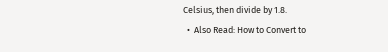Celsius, then divide by 1.8.
  •  Also Read: How to Convert to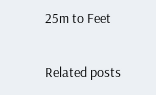25m to Feet

Related posts